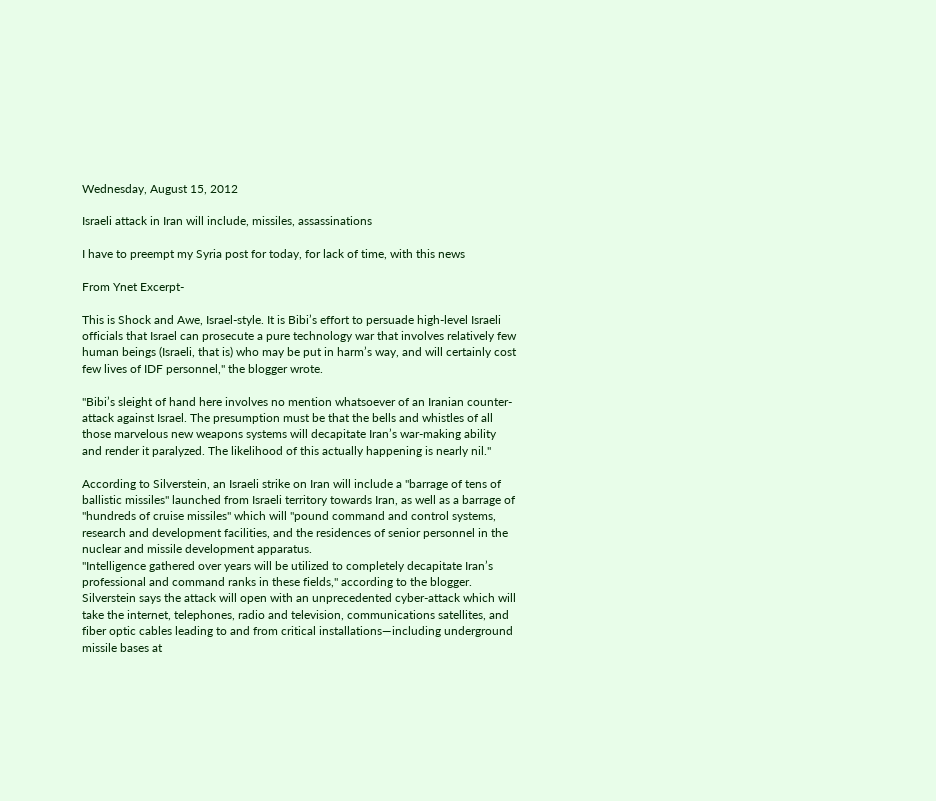Wednesday, August 15, 2012

Israeli attack in Iran will include, missiles, assassinations

I have to preempt my Syria post for today, for lack of time, with this news

From Ynet Excerpt-

This is Shock and Awe, Israel-style. It is Bibi’s effort to persuade high-level Israeli officials that Israel can prosecute a pure technology war that involves relatively few human beings (Israeli, that is) who may be put in harm’s way, and will certainly cost few lives of IDF personnel," the blogger wrote.

"Bibi’s sleight of hand here involves no mention whatsoever of an Iranian counter-attack against Israel. The presumption must be that the bells and whistles of all those marvelous new weapons systems will decapitate Iran’s war-making ability and render it paralyzed. The likelihood of this actually happening is nearly nil."

According to Silverstein, an Israeli strike on Iran will include a "barrage of tens of ballistic missiles" launched from Israeli territory towards Iran, as well as a barrage of "hundreds of cruise missiles" which will "pound command and control systems, research and development facilities, and the residences of senior personnel in the nuclear and missile development apparatus.
"Intelligence gathered over years will be utilized to completely decapitate Iran’s professional and command ranks in these fields," according to the blogger.
Silverstein says the attack will open with an unprecedented cyber-attack which will take the internet, telephones, radio and television, communications satellites, and fiber optic cables leading to and from critical installations—including underground missile bases at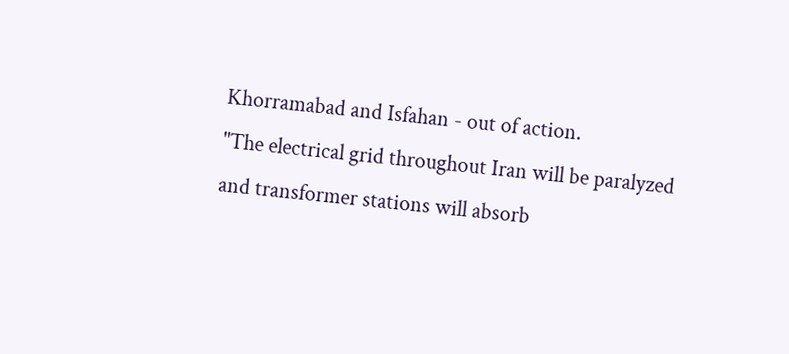Khorramabad and Isfahan - out of action.
"The electrical grid throughout Iran will be paralyzed and transformer stations will absorb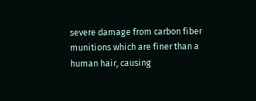severe damage from carbon fiber munitions which are finer than a human hair, causing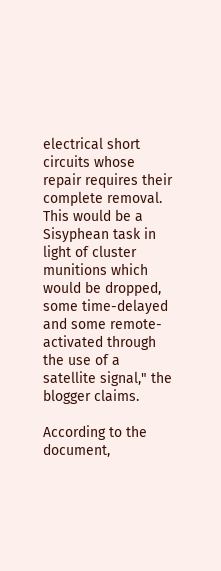electrical short circuits whose repair requires their complete removal. This would be a Sisyphean task in light of cluster munitions which would be dropped, some time-delayed and some remote-activated through the use of a satellite signal," the blogger claims.

According to the document,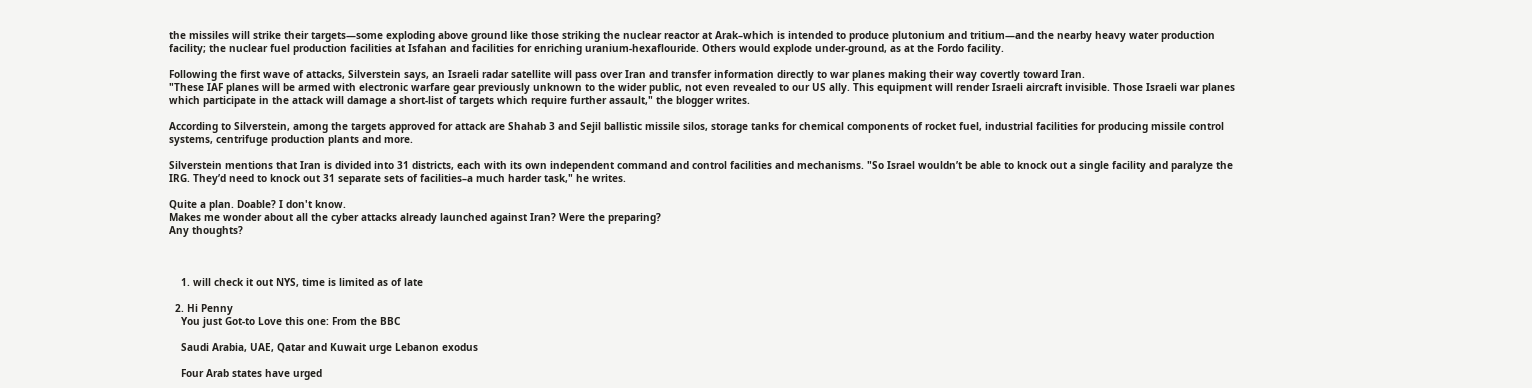the missiles will strike their targets—some exploding above ground like those striking the nuclear reactor at Arak–which is intended to produce plutonium and tritium—and the nearby heavy water production facility; the nuclear fuel production facilities at Isfahan and facilities for enriching uranium-hexaflouride. Others would explode under-ground, as at the Fordo facility.

Following the first wave of attacks, Silverstein says, an Israeli radar satellite will pass over Iran and transfer information directly to war planes making their way covertly toward Iran.
"These IAF planes will be armed with electronic warfare gear previously unknown to the wider public, not even revealed to our US ally. This equipment will render Israeli aircraft invisible. Those Israeli war planes which participate in the attack will damage a short-list of targets which require further assault," the blogger writes.

According to Silverstein, among the targets approved for attack are Shahab 3 and Sejil ballistic missile silos, storage tanks for chemical components of rocket fuel, industrial facilities for producing missile control systems, centrifuge production plants and more.

Silverstein mentions that Iran is divided into 31 districts, each with its own independent command and control facilities and mechanisms. "So Israel wouldn’t be able to knock out a single facility and paralyze the IRG. They’d need to knock out 31 separate sets of facilities–a much harder task," he writes.

Quite a plan. Doable? I don't know.
Makes me wonder about all the cyber attacks already launched against Iran? Were the preparing?
Any thoughts?



    1. will check it out NYS, time is limited as of late

  2. Hi Penny
    You just Got-to Love this one: From the BBC

    Saudi Arabia, UAE, Qatar and Kuwait urge Lebanon exodus

    Four Arab states have urged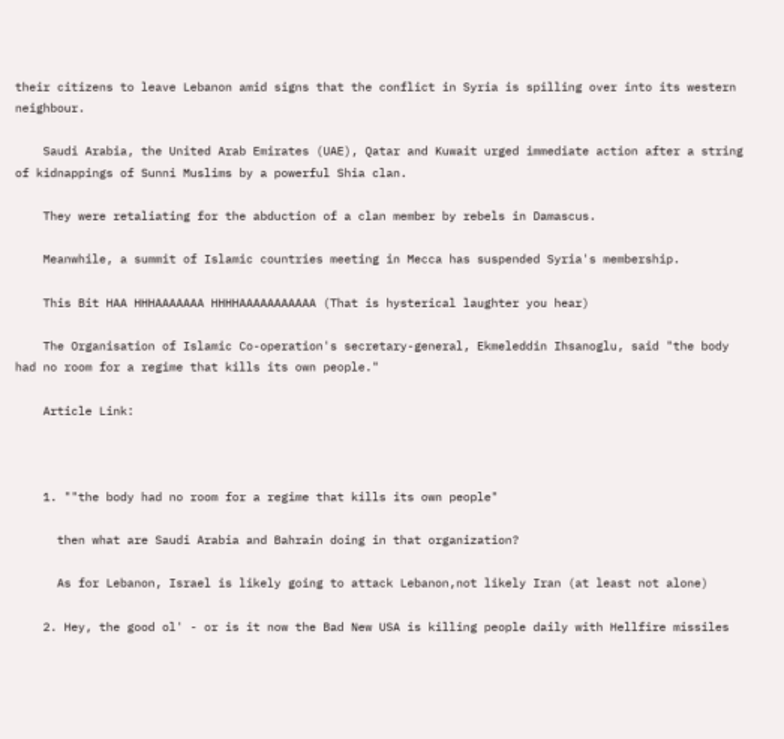their citizens to leave Lebanon amid signs that the conflict in Syria is spilling over into its western neighbour.

    Saudi Arabia, the United Arab Emirates (UAE), Qatar and Kuwait urged immediate action after a string of kidnappings of Sunni Muslims by a powerful Shia clan.

    They were retaliating for the abduction of a clan member by rebels in Damascus.

    Meanwhile, a summit of Islamic countries meeting in Mecca has suspended Syria's membership.

    This Bit HAA HHHAAAAAAA HHHHAAAAAAAAAAA (That is hysterical laughter you hear)

    The Organisation of Islamic Co-operation's secretary-general, Ekmeleddin Ihsanoglu, said "the body had no room for a regime that kills its own people."

    Article Link:



    1. ""the body had no room for a regime that kills its own people"

      then what are Saudi Arabia and Bahrain doing in that organization?

      As for Lebanon, Israel is likely going to attack Lebanon,not likely Iran (at least not alone)

    2. Hey, the good ol' - or is it now the Bad New USA is killing people daily with Hellfire missiles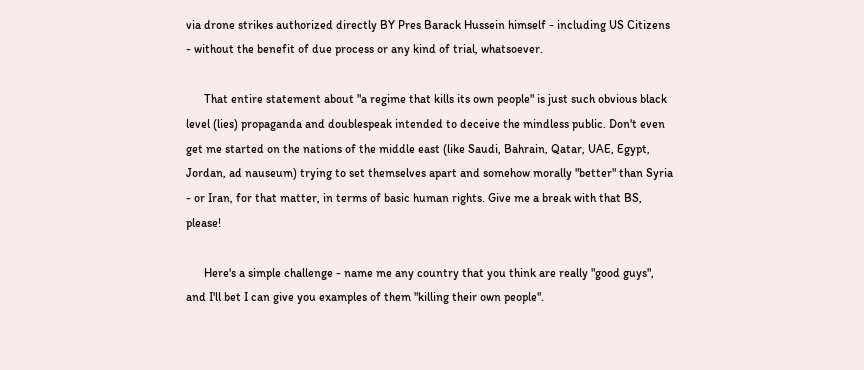via drone strikes authorized directly BY Pres Barack Hussein himself - including US Citizens - without the benefit of due process or any kind of trial, whatsoever.

      That entire statement about "a regime that kills its own people" is just such obvious black level (lies) propaganda and doublespeak intended to deceive the mindless public. Don't even get me started on the nations of the middle east (like Saudi, Bahrain, Qatar, UAE, Egypt, Jordan, ad nauseum) trying to set themselves apart and somehow morally "better" than Syria - or Iran, for that matter, in terms of basic human rights. Give me a break with that BS, please!

      Here's a simple challenge - name me any country that you think are really "good guys", and I'll bet I can give you examples of them "killing their own people".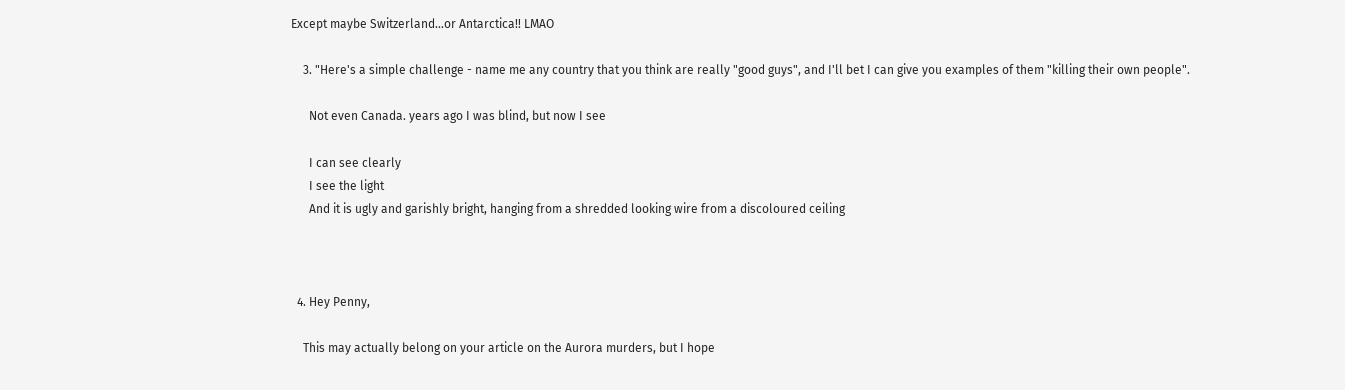Except maybe Switzerland...or Antarctica!! LMAO

    3. "Here's a simple challenge - name me any country that you think are really "good guys", and I'll bet I can give you examples of them "killing their own people".

      Not even Canada. years ago I was blind, but now I see

      I can see clearly
      I see the light
      And it is ugly and garishly bright, hanging from a shredded looking wire from a discoloured ceiling



  4. Hey Penny,

    This may actually belong on your article on the Aurora murders, but I hope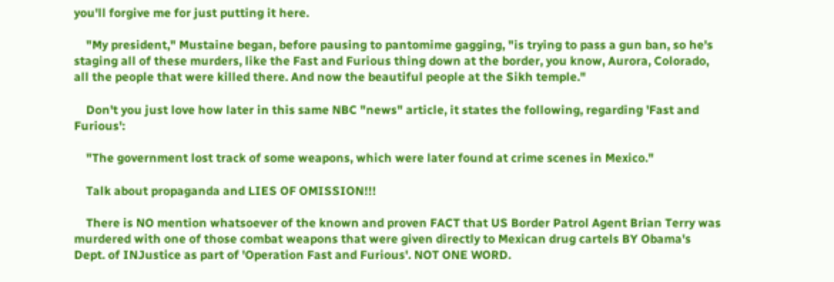you'll forgive me for just putting it here.

    "My president," Mustaine began, before pausing to pantomime gagging, "is trying to pass a gun ban, so he's staging all of these murders, like the Fast and Furious thing down at the border, you know, Aurora, Colorado, all the people that were killed there. And now the beautiful people at the Sikh temple."

    Don't you just love how later in this same NBC "news" article, it states the following, regarding 'Fast and Furious':

    "The government lost track of some weapons, which were later found at crime scenes in Mexico."

    Talk about propaganda and LIES OF OMISSION!!!

    There is NO mention whatsoever of the known and proven FACT that US Border Patrol Agent Brian Terry was murdered with one of those combat weapons that were given directly to Mexican drug cartels BY Obama's Dept. of INJustice as part of 'Operation Fast and Furious'. NOT ONE WORD.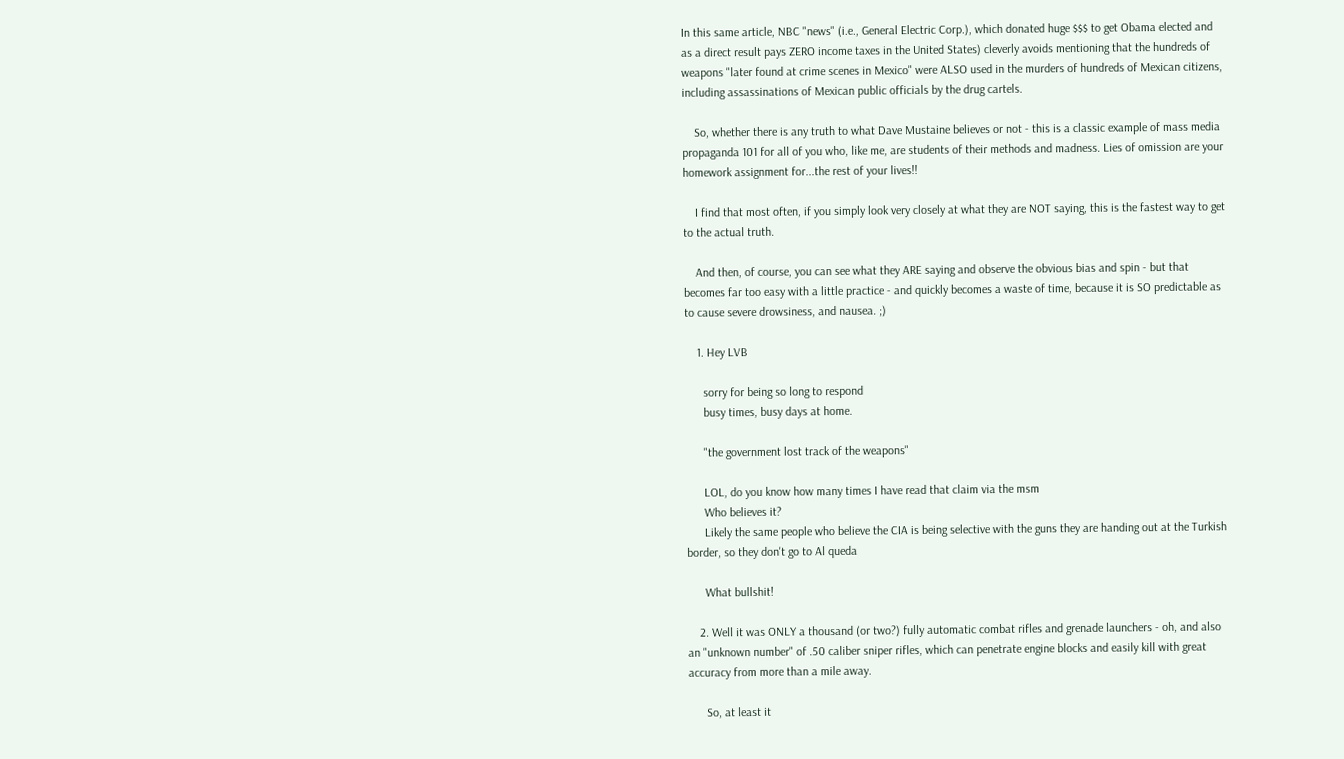In this same article, NBC "news" (i.e., General Electric Corp.), which donated huge $$$ to get Obama elected and as a direct result pays ZERO income taxes in the United States) cleverly avoids mentioning that the hundreds of weapons "later found at crime scenes in Mexico" were ALSO used in the murders of hundreds of Mexican citizens, including assassinations of Mexican public officials by the drug cartels.

    So, whether there is any truth to what Dave Mustaine believes or not - this is a classic example of mass media propaganda 101 for all of you who, like me, are students of their methods and madness. Lies of omission are your homework assignment for...the rest of your lives!!

    I find that most often, if you simply look very closely at what they are NOT saying, this is the fastest way to get to the actual truth.

    And then, of course, you can see what they ARE saying and observe the obvious bias and spin - but that becomes far too easy with a little practice - and quickly becomes a waste of time, because it is SO predictable as to cause severe drowsiness, and nausea. ;)

    1. Hey LVB

      sorry for being so long to respond
      busy times, busy days at home.

      "the government lost track of the weapons"

      LOL, do you know how many times I have read that claim via the msm
      Who believes it?
      Likely the same people who believe the CIA is being selective with the guns they are handing out at the Turkish border, so they don't go to Al queda

      What bullshit!

    2. Well it was ONLY a thousand (or two?) fully automatic combat rifles and grenade launchers - oh, and also an "unknown number" of .50 caliber sniper rifles, which can penetrate engine blocks and easily kill with great accuracy from more than a mile away.

      So, at least it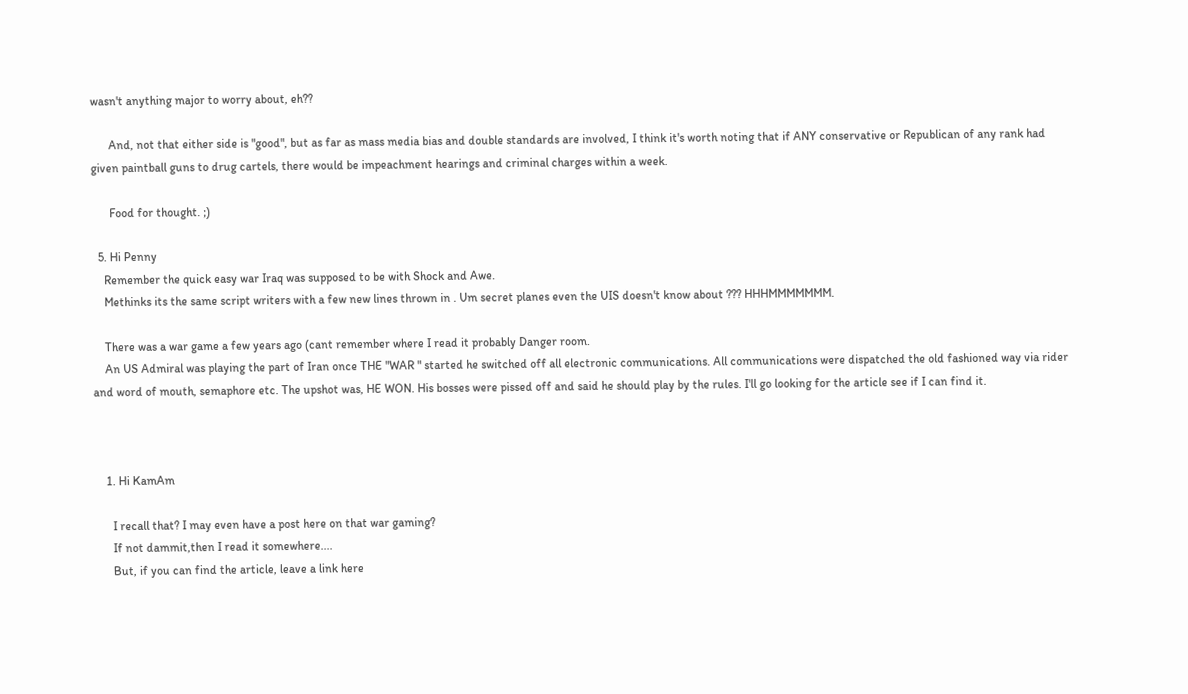wasn't anything major to worry about, eh??

      And, not that either side is "good", but as far as mass media bias and double standards are involved, I think it's worth noting that if ANY conservative or Republican of any rank had given paintball guns to drug cartels, there would be impeachment hearings and criminal charges within a week.

      Food for thought. ;)

  5. Hi Penny
    Remember the quick easy war Iraq was supposed to be with Shock and Awe.
    Methinks its the same script writers with a few new lines thrown in . Um secret planes even the UIS doesn't know about ??? HHHMMMMMMM.

    There was a war game a few years ago (cant remember where I read it probably Danger room.
    An US Admiral was playing the part of Iran once THE "WAR " started he switched off all electronic communications. All communications were dispatched the old fashioned way via rider and word of mouth, semaphore etc. The upshot was, HE WON. His bosses were pissed off and said he should play by the rules. I'll go looking for the article see if I can find it.



    1. Hi KamAm

      I recall that? I may even have a post here on that war gaming?
      If not dammit,then I read it somewhere....
      But, if you can find the article, leave a link here